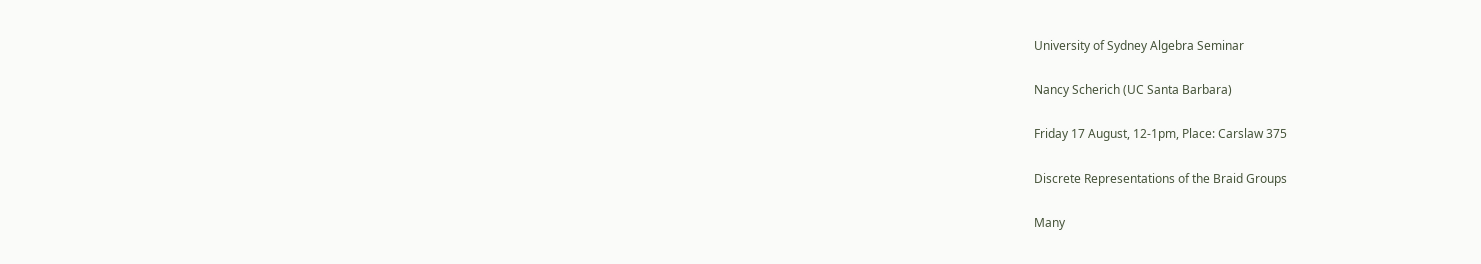University of Sydney Algebra Seminar

Nancy Scherich (UC Santa Barbara)

Friday 17 August, 12-1pm, Place: Carslaw 375

Discrete Representations of the Braid Groups

Many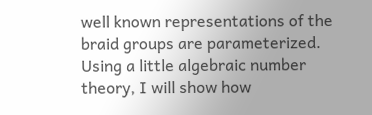well known representations of the braid groups are parameterized. Using a little algebraic number theory, I will show how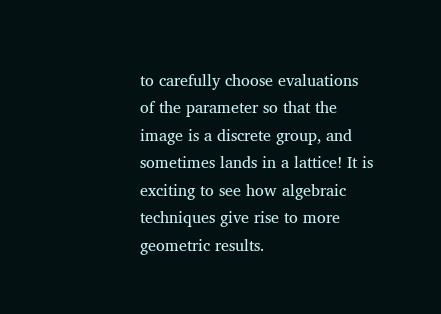to carefully choose evaluations of the parameter so that the image is a discrete group, and sometimes lands in a lattice! It is exciting to see how algebraic techniques give rise to more geometric results.